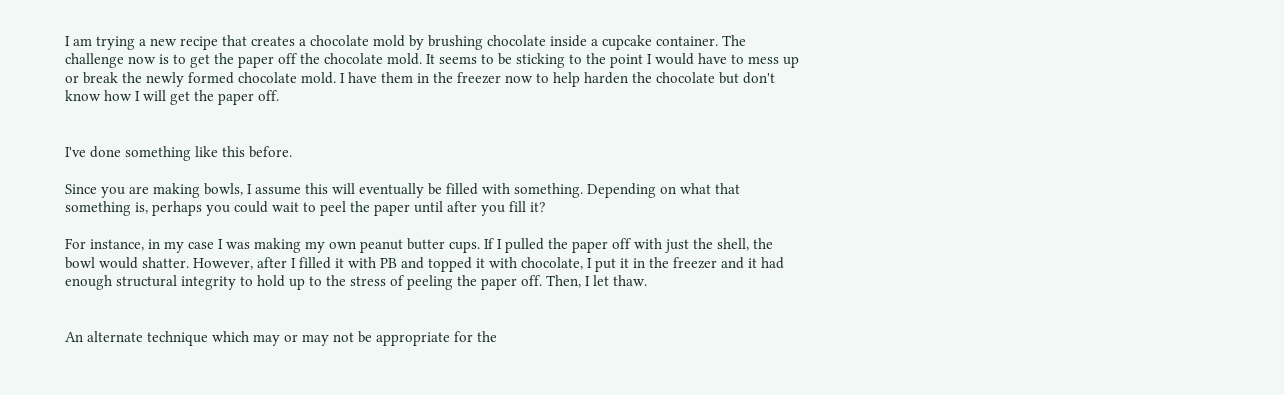I am trying a new recipe that creates a chocolate mold by brushing chocolate inside a cupcake container. The challenge now is to get the paper off the chocolate mold. It seems to be sticking to the point I would have to mess up or break the newly formed chocolate mold. I have them in the freezer now to help harden the chocolate but don't know how I will get the paper off.


I've done something like this before.

Since you are making bowls, I assume this will eventually be filled with something. Depending on what that something is, perhaps you could wait to peel the paper until after you fill it?

For instance, in my case I was making my own peanut butter cups. If I pulled the paper off with just the shell, the bowl would shatter. However, after I filled it with PB and topped it with chocolate, I put it in the freezer and it had enough structural integrity to hold up to the stress of peeling the paper off. Then, I let thaw.


An alternate technique which may or may not be appropriate for the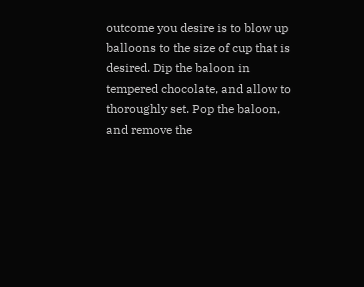outcome you desire is to blow up balloons to the size of cup that is desired. Dip the baloon in tempered chocolate, and allow to thoroughly set. Pop the baloon, and remove the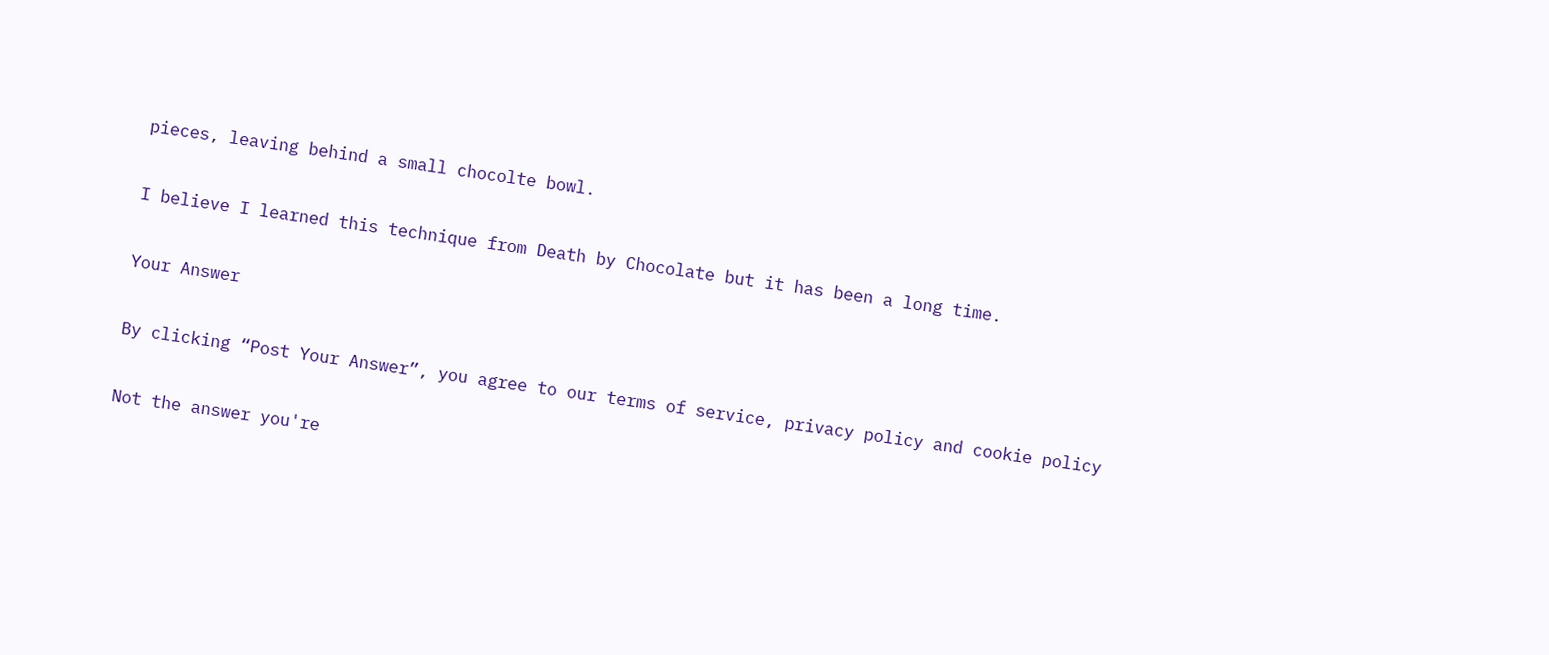pieces, leaving behind a small chocolte bowl.

I believe I learned this technique from Death by Chocolate but it has been a long time.

Your Answer

By clicking “Post Your Answer”, you agree to our terms of service, privacy policy and cookie policy

Not the answer you're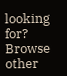looking for? Browse other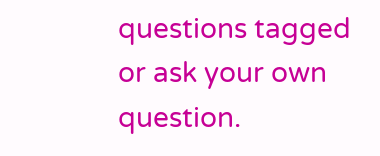questions tagged or ask your own question.